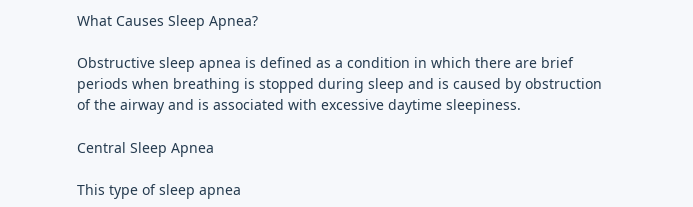What Causes Sleep Apnea?

Obstructive sleep apnea is defined as a condition in which there are brief periods when breathing is stopped during sleep and is caused by obstruction of the airway and is associated with excessive daytime sleepiness.

Central Sleep Apnea

This type of sleep apnea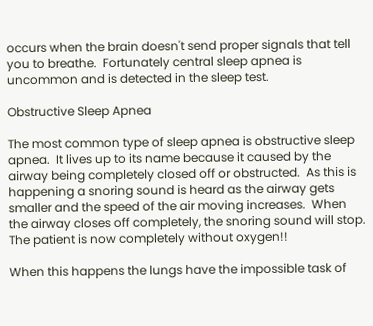occurs when the brain doesn't send proper signals that tell you to breathe.  Fortunately central sleep apnea is uncommon and is detected in the sleep test.

Obstructive Sleep Apnea

The most common type of sleep apnea is obstructive sleep apnea.  It lives up to its name because it caused by the airway being completely closed off or obstructed.  As this is happening a snoring sound is heard as the airway gets smaller and the speed of the air moving increases.  When the airway closes off completely, the snoring sound will stop.  The patient is now completely without oxygen!!

When this happens the lungs have the impossible task of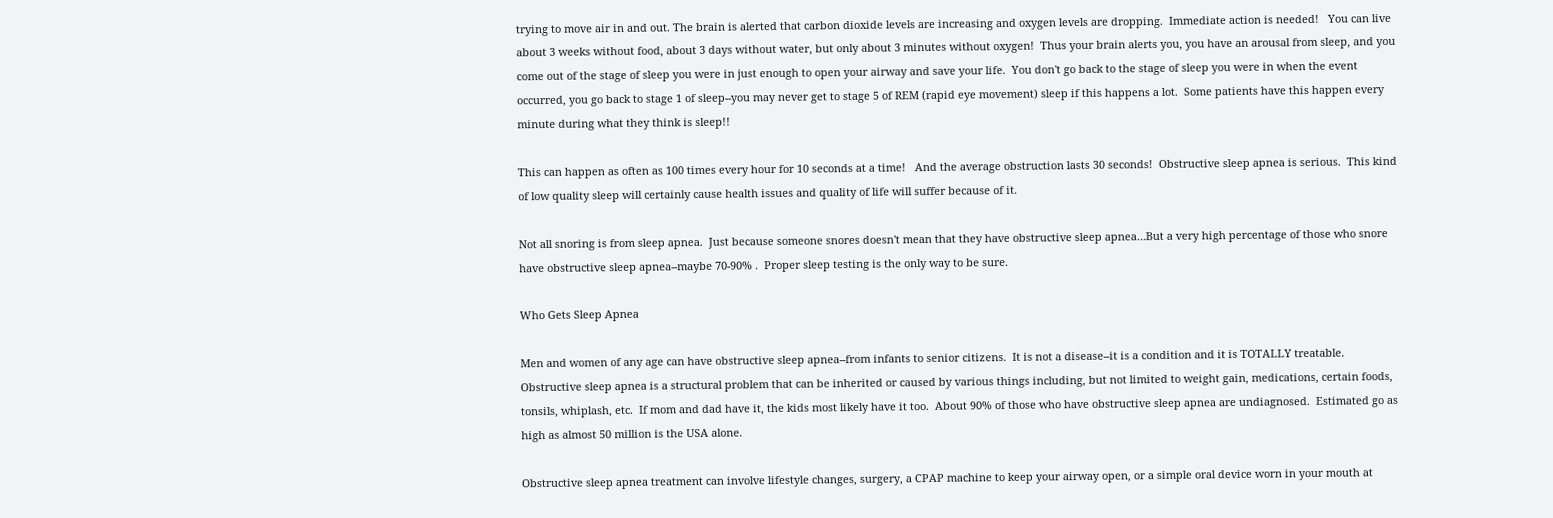trying to move air in and out. The brain is alerted that carbon dioxide levels are increasing and oxygen levels are dropping.  Immediate action is needed!   You can live about 3 weeks without food, about 3 days without water, but only about 3 minutes without oxygen!  Thus your brain alerts you, you have an arousal from sleep, and you come out of the stage of sleep you were in just enough to open your airway and save your life.  You don't go back to the stage of sleep you were in when the event occurred, you go back to stage 1 of sleep--you may never get to stage 5 of REM (rapid eye movement) sleep if this happens a lot.  Some patients have this happen every minute during what they think is sleep!!

This can happen as often as 100 times every hour for 10 seconds at a time!   And the average obstruction lasts 30 seconds!  Obstructive sleep apnea is serious.  This kind of low quality sleep will certainly cause health issues and quality of life will suffer because of it.

Not all snoring is from sleep apnea.  Just because someone snores doesn't mean that they have obstructive sleep apnea…But a very high percentage of those who snore have obstructive sleep apnea--maybe 70-90% .  Proper sleep testing is the only way to be sure.

Who Gets Sleep Apnea

Men and women of any age can have obstructive sleep apnea--from infants to senior citizens.  It is not a disease--it is a condition and it is TOTALLY treatable.  Obstructive sleep apnea is a structural problem that can be inherited or caused by various things including, but not limited to weight gain, medications, certain foods, tonsils, whiplash, etc.  If mom and dad have it, the kids most likely have it too.  About 90% of those who have obstructive sleep apnea are undiagnosed.  Estimated go as high as almost 50 million is the USA alone.

Obstructive sleep apnea treatment can involve lifestyle changes, surgery, a CPAP machine to keep your airway open, or a simple oral device worn in your mouth at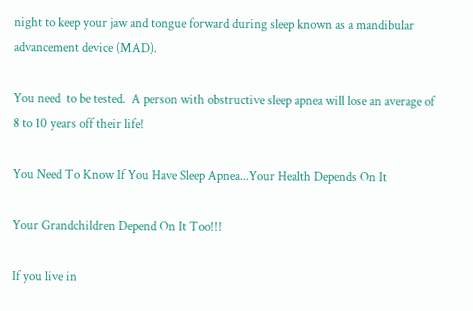night to keep your jaw and tongue forward during sleep known as a mandibular advancement device (MAD).

You need  to be tested.  A person with obstructive sleep apnea will lose an average of 8 to 10 years off their life!

You Need To Know If You Have Sleep Apnea...Your Health Depends On It

Your Grandchildren Depend On It Too!!!

If you live in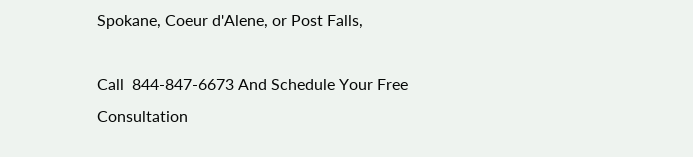Spokane, Coeur d'Alene, or Post Falls,

Call  844-847-6673 And Schedule Your Free Consultation